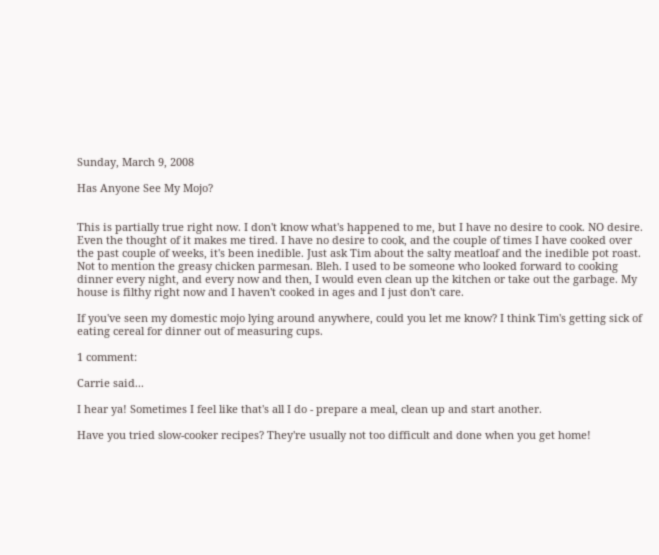Sunday, March 9, 2008

Has Anyone See My Mojo?


This is partially true right now. I don't know what's happened to me, but I have no desire to cook. NO desire. Even the thought of it makes me tired. I have no desire to cook, and the couple of times I have cooked over the past couple of weeks, it's been inedible. Just ask Tim about the salty meatloaf and the inedible pot roast. Not to mention the greasy chicken parmesan. Bleh. I used to be someone who looked forward to cooking dinner every night, and every now and then, I would even clean up the kitchen or take out the garbage. My house is filthy right now and I haven't cooked in ages and I just don't care.

If you've seen my domestic mojo lying around anywhere, could you let me know? I think Tim's getting sick of eating cereal for dinner out of measuring cups.

1 comment:

Carrie said...

I hear ya! Sometimes I feel like that's all I do - prepare a meal, clean up and start another.

Have you tried slow-cooker recipes? They're usually not too difficult and done when you get home!